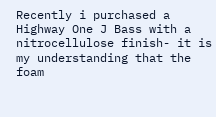Recently i purchased a Highway One J Bass with a nitrocellulose finish- it is my understanding that the foam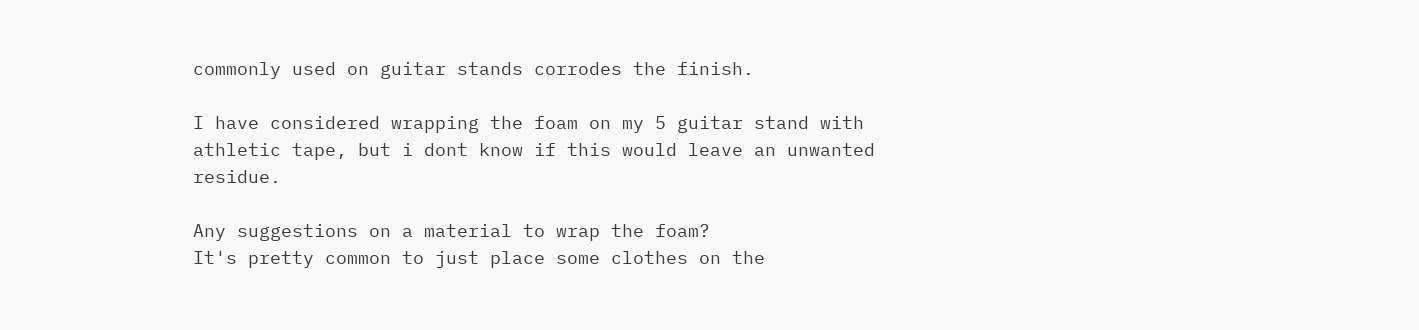commonly used on guitar stands corrodes the finish.

I have considered wrapping the foam on my 5 guitar stand with athletic tape, but i dont know if this would leave an unwanted residue.

Any suggestions on a material to wrap the foam?
It's pretty common to just place some clothes on the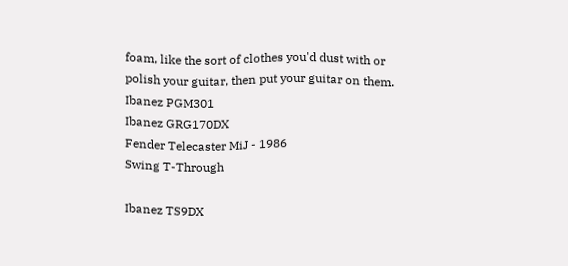foam, like the sort of clothes you'd dust with or polish your guitar, then put your guitar on them.
Ibanez PGM301
Ibanez GRG170DX
Fender Telecaster MiJ - 1986
Swing T-Through

Ibanez TS9DX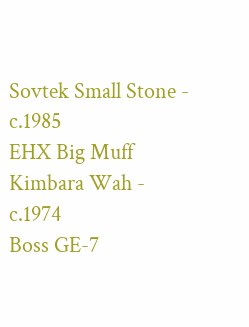Sovtek Small Stone - c.1985
EHX Big Muff
Kimbara Wah - c.1974
Boss GE-7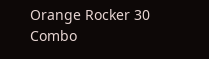Orange Rocker 30 Combo